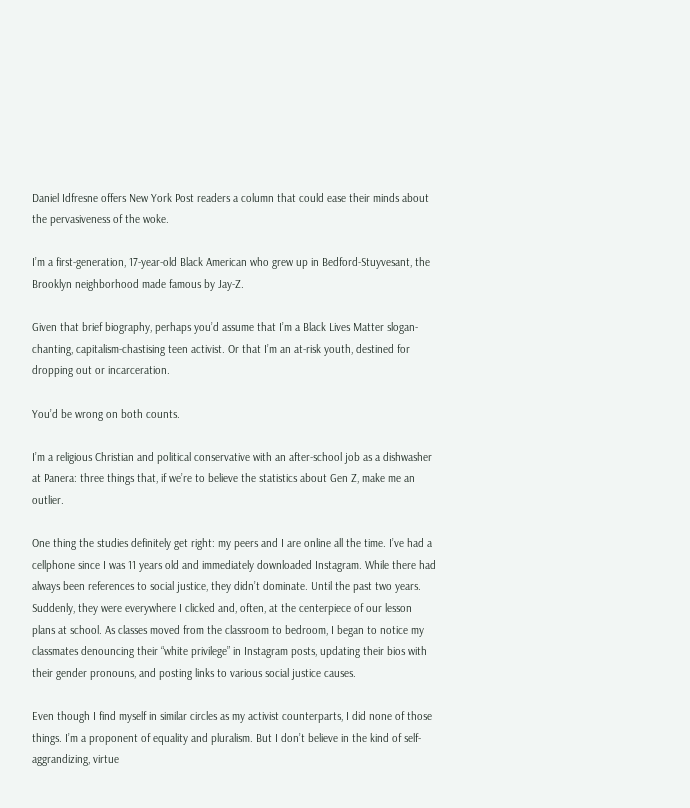Daniel Idfresne offers New York Post readers a column that could ease their minds about the pervasiveness of the woke.

I’m a first-generation, 17-year-old Black American who grew up in Bedford-Stuyvesant, the Brooklyn neighborhood made famous by Jay-Z.

Given that brief biography, perhaps you’d assume that I’m a Black Lives Matter slogan-chanting, capitalism-chastising teen activist. Or that I’m an at-risk youth, destined for dropping out or incarceration.

You’d be wrong on both counts.

I’m a religious Christian and political conservative with an after-school job as a dishwasher at Panera: three things that, if we’re to believe the statistics about Gen Z, make me an outlier.

One thing the studies definitely get right: my peers and I are online all the time. I’ve had a cellphone since I was 11 years old and immediately downloaded Instagram. While there had always been references to social justice, they didn’t dominate. Until the past two years. Suddenly, they were everywhere I clicked and, often, at the centerpiece of our lesson plans at school. As classes moved from the classroom to bedroom, I began to notice my classmates denouncing their “white privilege” in Instagram posts, updating their bios with their gender pronouns, and posting links to various social justice causes.

Even though I find myself in similar circles as my activist counterparts, I did none of those things. I’m a proponent of equality and pluralism. But I don’t believe in the kind of self-aggrandizing, virtue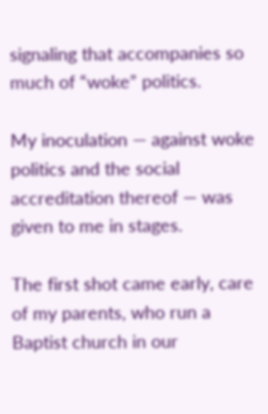signaling that accompanies so much of “woke” politics.

My inoculation — against woke politics and the social accreditation thereof — was given to me in stages.

The first shot came early, care of my parents, who run a Baptist church in our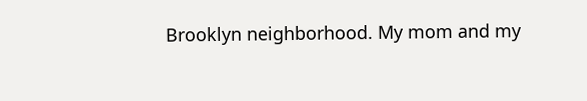Brooklyn neighborhood. My mom and my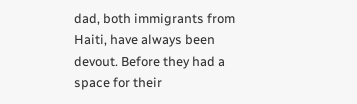dad, both immigrants from Haiti, have always been devout. Before they had a space for their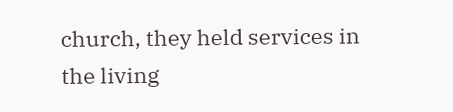church, they held services in the living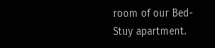room of our Bed-Stuy apartment.